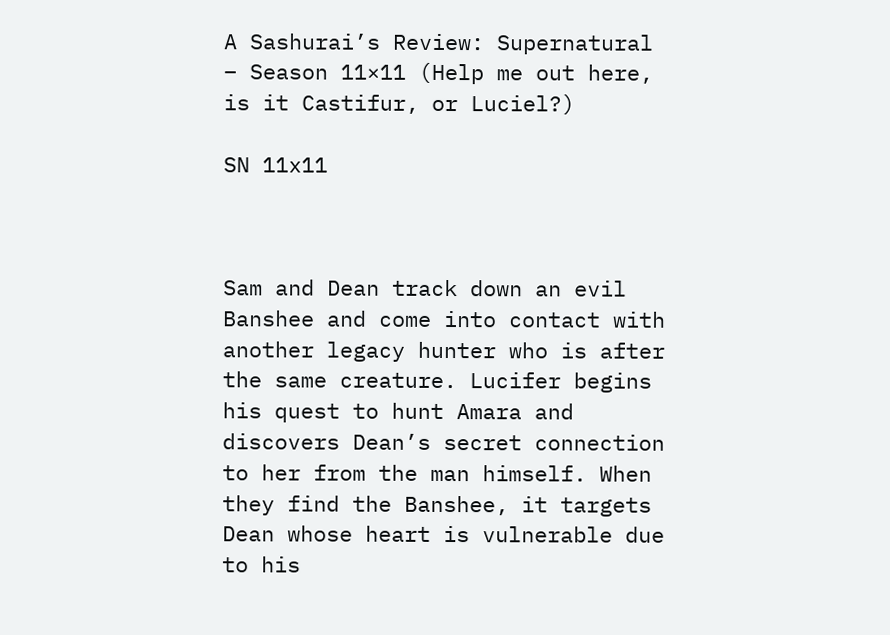A Sashurai’s Review: Supernatural – Season 11×11 (Help me out here, is it Castifur, or Luciel?)

SN 11x11



Sam and Dean track down an evil Banshee and come into contact with another legacy hunter who is after the same creature. Lucifer begins his quest to hunt Amara and discovers Dean’s secret connection to her from the man himself. When they find the Banshee, it targets Dean whose heart is vulnerable due to his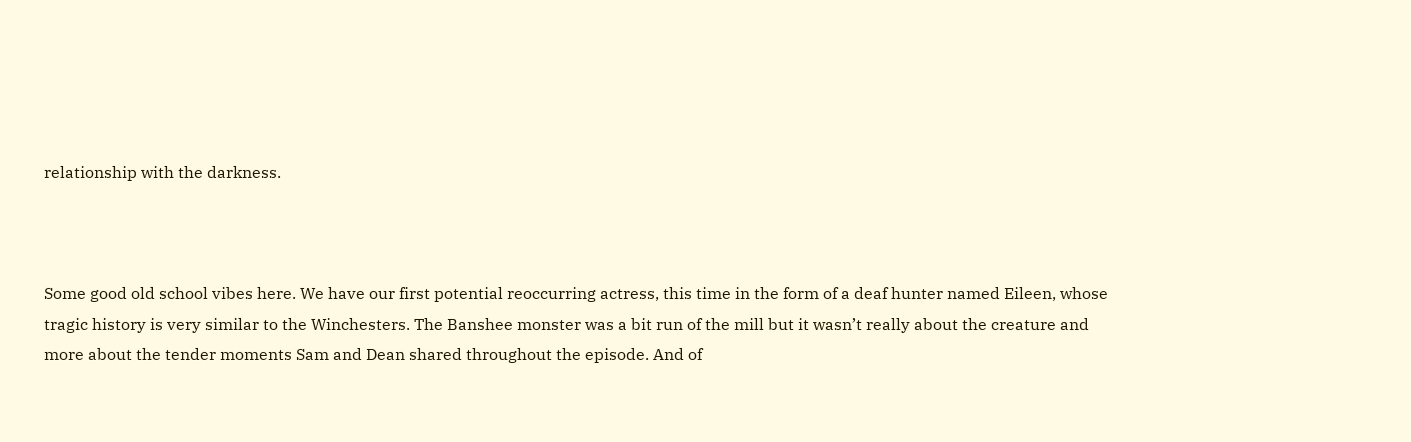relationship with the darkness.



Some good old school vibes here. We have our first potential reoccurring actress, this time in the form of a deaf hunter named Eileen, whose tragic history is very similar to the Winchesters. The Banshee monster was a bit run of the mill but it wasn’t really about the creature and more about the tender moments Sam and Dean shared throughout the episode. And of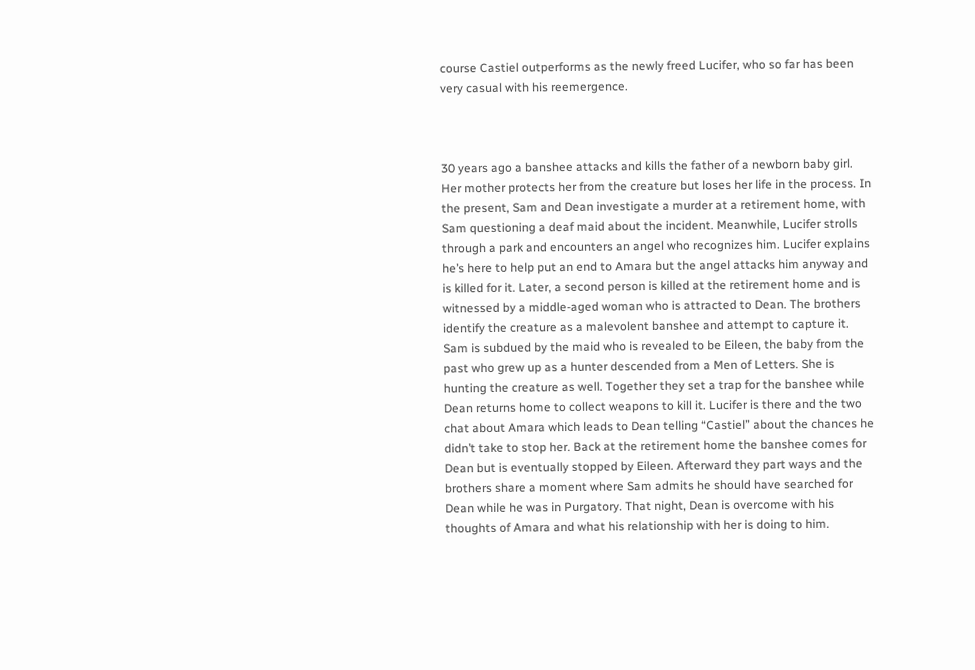course Castiel outperforms as the newly freed Lucifer, who so far has been very casual with his reemergence.



30 years ago a banshee attacks and kills the father of a newborn baby girl. Her mother protects her from the creature but loses her life in the process. In the present, Sam and Dean investigate a murder at a retirement home, with Sam questioning a deaf maid about the incident. Meanwhile, Lucifer strolls through a park and encounters an angel who recognizes him. Lucifer explains he’s here to help put an end to Amara but the angel attacks him anyway and is killed for it. Later, a second person is killed at the retirement home and is witnessed by a middle-aged woman who is attracted to Dean. The brothers identify the creature as a malevolent banshee and attempt to capture it. Sam is subdued by the maid who is revealed to be Eileen, the baby from the past who grew up as a hunter descended from a Men of Letters. She is hunting the creature as well. Together they set a trap for the banshee while Dean returns home to collect weapons to kill it. Lucifer is there and the two chat about Amara which leads to Dean telling “Castiel” about the chances he didn’t take to stop her. Back at the retirement home the banshee comes for Dean but is eventually stopped by Eileen. Afterward they part ways and the brothers share a moment where Sam admits he should have searched for Dean while he was in Purgatory. That night, Dean is overcome with his thoughts of Amara and what his relationship with her is doing to him.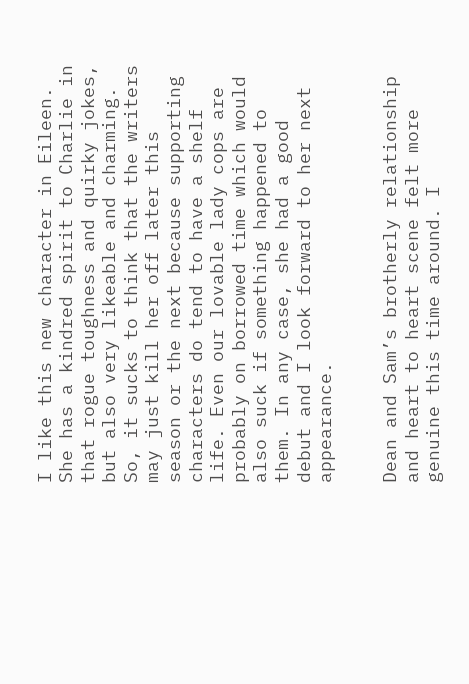I like this new character in Eileen. She has a kindred spirit to Charlie in that rogue toughness and quirky jokes, but also very likeable and charming. So, it sucks to think that the writers may just kill her off later this season or the next because supporting characters do tend to have a shelf life. Even our lovable lady cops are probably on borrowed time which would also suck if something happened to them. In any case, she had a good debut and I look forward to her next appearance.


Dean and Sam’s brotherly relationship and heart to heart scene felt more genuine this time around. I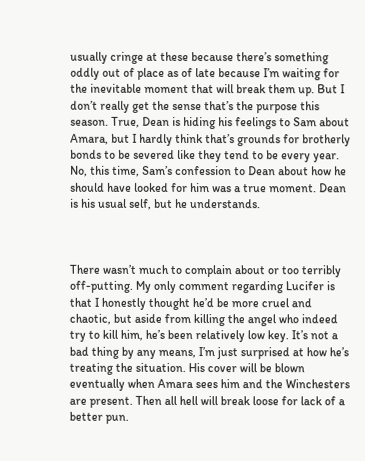usually cringe at these because there’s something oddly out of place as of late because I’m waiting for the inevitable moment that will break them up. But I don’t really get the sense that’s the purpose this season. True, Dean is hiding his feelings to Sam about Amara, but I hardly think that’s grounds for brotherly bonds to be severed like they tend to be every year. No, this time, Sam’s confession to Dean about how he should have looked for him was a true moment. Dean is his usual self, but he understands.



There wasn’t much to complain about or too terribly off-putting. My only comment regarding Lucifer is that I honestly thought he’d be more cruel and chaotic, but aside from killing the angel who indeed try to kill him, he’s been relatively low key. It’s not a bad thing by any means, I’m just surprised at how he’s treating the situation. His cover will be blown eventually when Amara sees him and the Winchesters are present. Then all hell will break loose for lack of a better pun.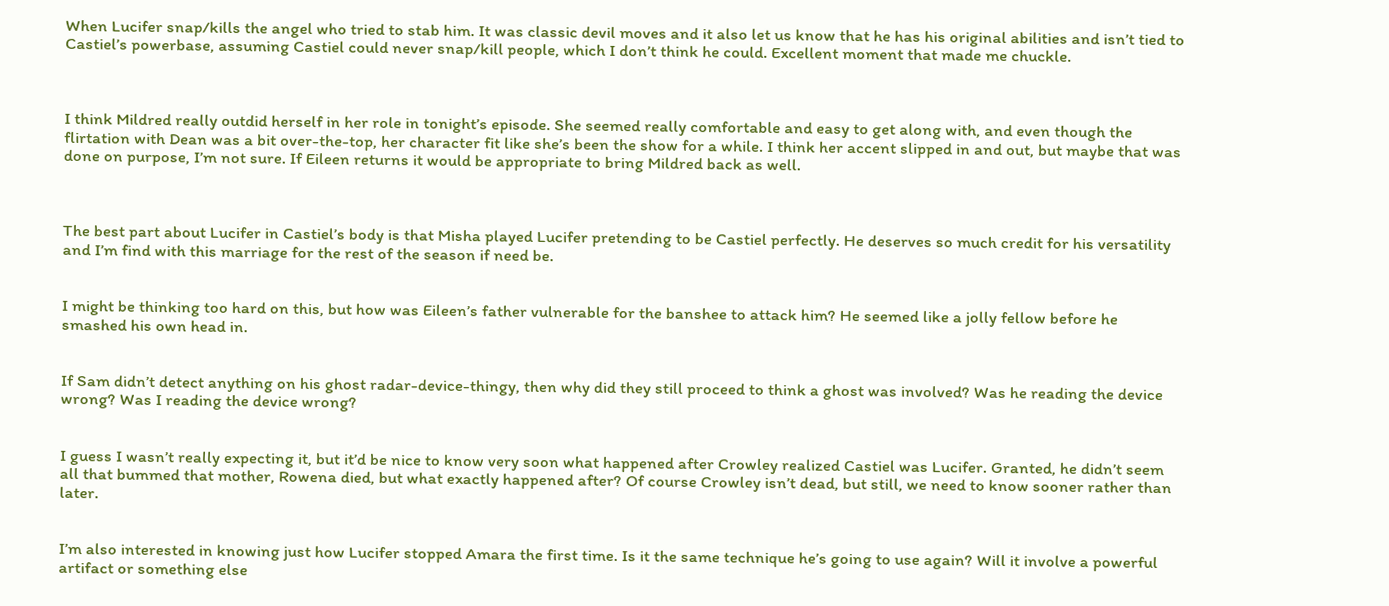When Lucifer snap/kills the angel who tried to stab him. It was classic devil moves and it also let us know that he has his original abilities and isn’t tied to Castiel’s powerbase, assuming Castiel could never snap/kill people, which I don’t think he could. Excellent moment that made me chuckle.



I think Mildred really outdid herself in her role in tonight’s episode. She seemed really comfortable and easy to get along with, and even though the flirtation with Dean was a bit over-the-top, her character fit like she’s been the show for a while. I think her accent slipped in and out, but maybe that was done on purpose, I’m not sure. If Eileen returns it would be appropriate to bring Mildred back as well.



The best part about Lucifer in Castiel’s body is that Misha played Lucifer pretending to be Castiel perfectly. He deserves so much credit for his versatility and I’m find with this marriage for the rest of the season if need be.


I might be thinking too hard on this, but how was Eileen’s father vulnerable for the banshee to attack him? He seemed like a jolly fellow before he smashed his own head in.


If Sam didn’t detect anything on his ghost radar-device-thingy, then why did they still proceed to think a ghost was involved? Was he reading the device wrong? Was I reading the device wrong?


I guess I wasn’t really expecting it, but it’d be nice to know very soon what happened after Crowley realized Castiel was Lucifer. Granted, he didn’t seem all that bummed that mother, Rowena died, but what exactly happened after? Of course Crowley isn’t dead, but still, we need to know sooner rather than later.


I’m also interested in knowing just how Lucifer stopped Amara the first time. Is it the same technique he’s going to use again? Will it involve a powerful artifact or something else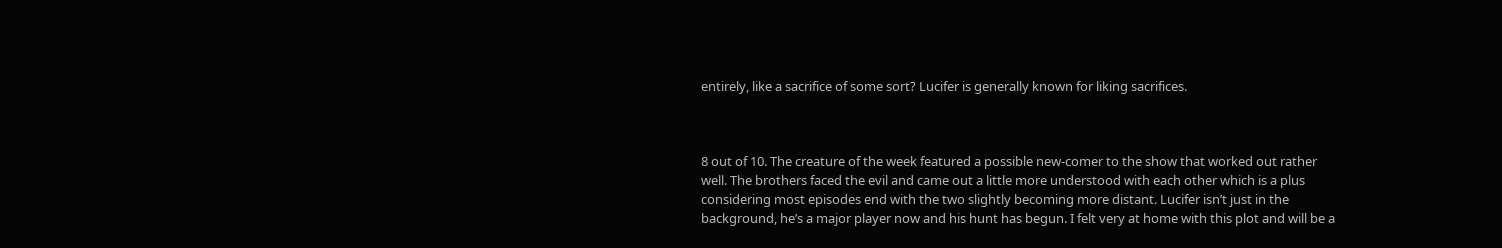entirely, like a sacrifice of some sort? Lucifer is generally known for liking sacrifices.



8 out of 10. The creature of the week featured a possible new-comer to the show that worked out rather well. The brothers faced the evil and came out a little more understood with each other which is a plus considering most episodes end with the two slightly becoming more distant. Lucifer isn’t just in the background, he’s a major player now and his hunt has begun. I felt very at home with this plot and will be a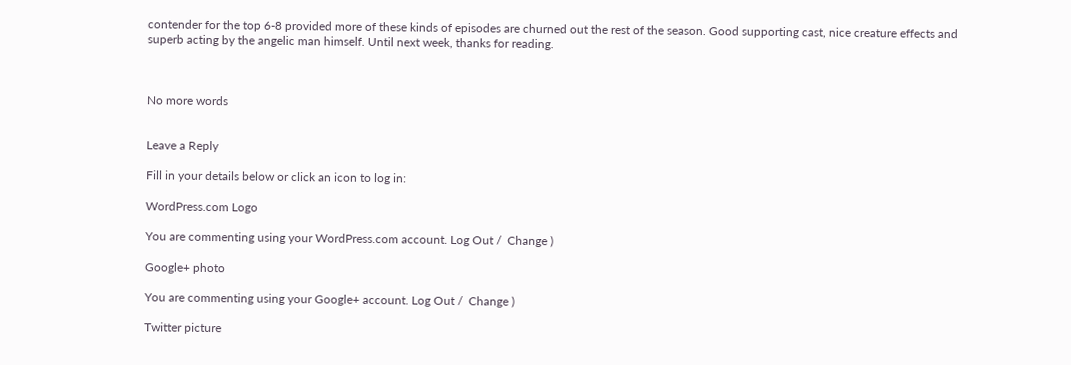contender for the top 6-8 provided more of these kinds of episodes are churned out the rest of the season. Good supporting cast, nice creature effects and superb acting by the angelic man himself. Until next week, thanks for reading.



No more words


Leave a Reply

Fill in your details below or click an icon to log in:

WordPress.com Logo

You are commenting using your WordPress.com account. Log Out /  Change )

Google+ photo

You are commenting using your Google+ account. Log Out /  Change )

Twitter picture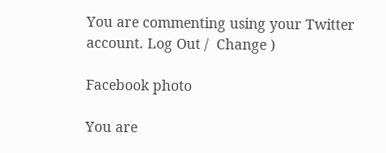You are commenting using your Twitter account. Log Out /  Change )

Facebook photo

You are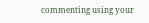commenting using your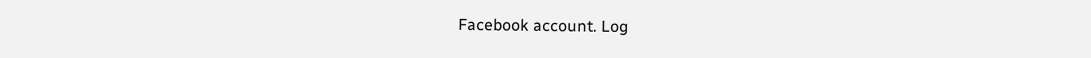Facebook account. Log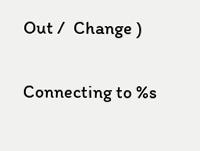Out /  Change )


Connecting to %s